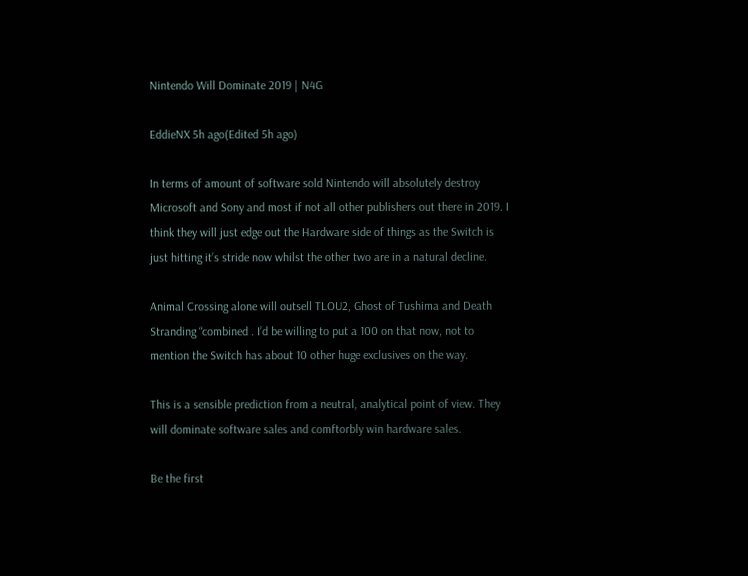Nintendo Will Dominate 2019 | N4G

EddieNX 5h ago(Edited 5h ago)

In terms of amount of software sold Nintendo will absolutely destroy Microsoft and Sony and most if not all other publishers out there in 2019. I think they will just edge out the Hardware side of things as the Switch is just hitting it’s stride now whilst the other two are in a natural decline.

Animal Crossing alone will outsell TLOU2, Ghost of Tushima and Death Stranding “combined . I’d be willing to put a 100 on that now, not to mention the Switch has about 10 other huge exclusives on the way.

This is a sensible prediction from a neutral, analytical point of view. They will dominate software sales and comftorbly win hardware sales.

Be the first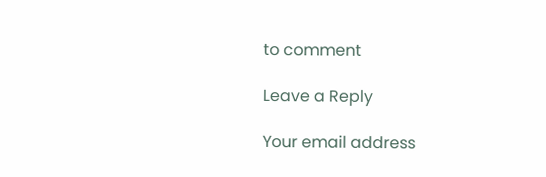to comment

Leave a Reply

Your email address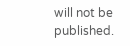will not be published.